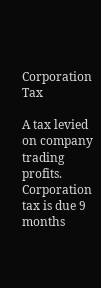Corporation Tax

A tax levied on company trading profits. Corporation tax is due 9 months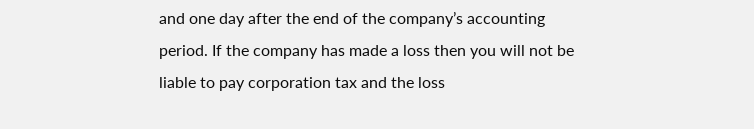and one day after the end of the company’s accounting period. If the company has made a loss then you will not be liable to pay corporation tax and the loss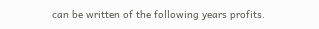can be written of the following years profits.